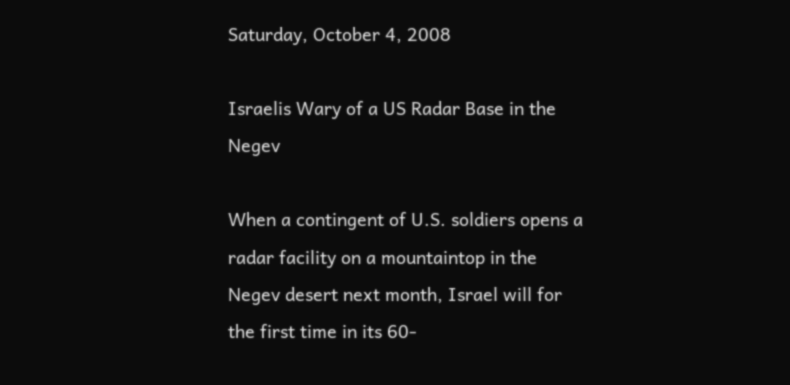Saturday, October 4, 2008

Israelis Wary of a US Radar Base in the Negev

When a contingent of U.S. soldiers opens a radar facility on a mountaintop in the Negev desert next month, Israel will for the first time in its 60-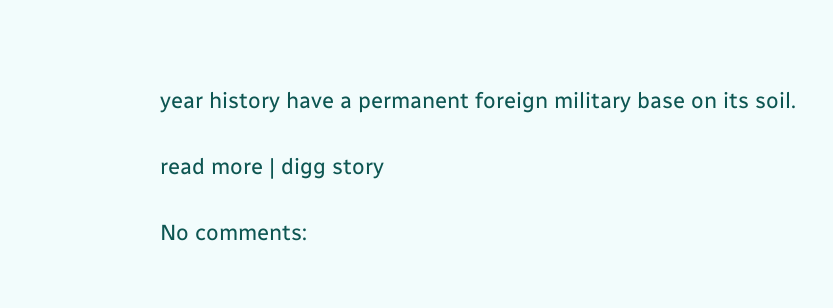year history have a permanent foreign military base on its soil.

read more | digg story

No comments: